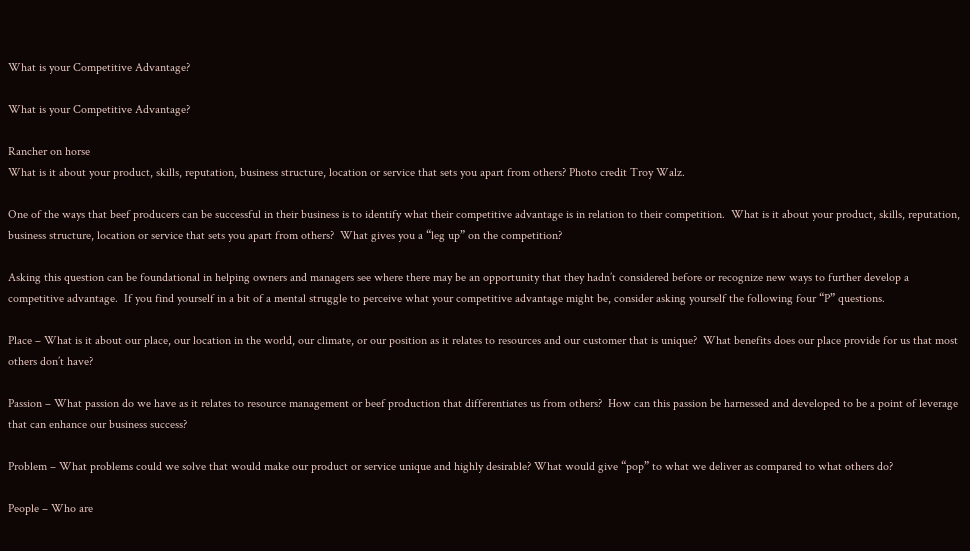What is your Competitive Advantage?

What is your Competitive Advantage?

Rancher on horse
What is it about your product, skills, reputation, business structure, location or service that sets you apart from others? Photo credit Troy Walz.

One of the ways that beef producers can be successful in their business is to identify what their competitive advantage is in relation to their competition.  What is it about your product, skills, reputation, business structure, location or service that sets you apart from others?  What gives you a “leg up” on the competition?

Asking this question can be foundational in helping owners and managers see where there may be an opportunity that they hadn’t considered before or recognize new ways to further develop a competitive advantage.  If you find yourself in a bit of a mental struggle to perceive what your competitive advantage might be, consider asking yourself the following four “P” questions.

Place – What is it about our place, our location in the world, our climate, or our position as it relates to resources and our customer that is unique?  What benefits does our place provide for us that most others don’t have?

Passion – What passion do we have as it relates to resource management or beef production that differentiates us from others?  How can this passion be harnessed and developed to be a point of leverage that can enhance our business success?

Problem – What problems could we solve that would make our product or service unique and highly desirable? What would give “pop” to what we deliver as compared to what others do?

People – Who are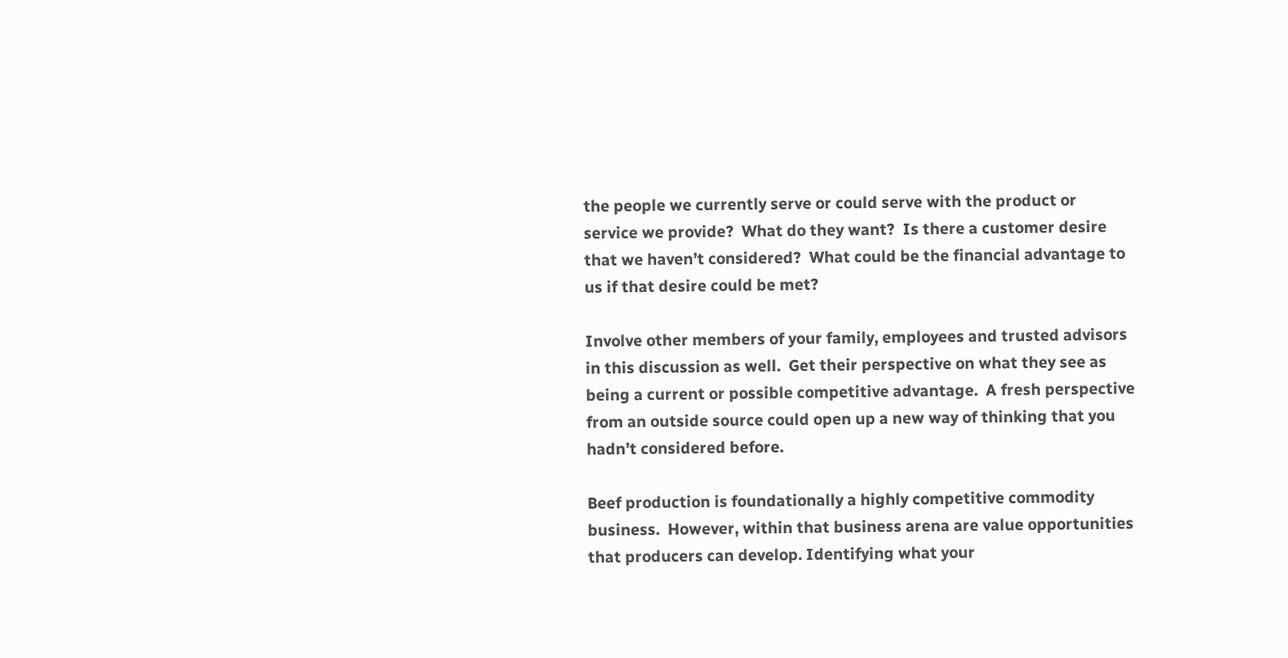the people we currently serve or could serve with the product or service we provide?  What do they want?  Is there a customer desire that we haven’t considered?  What could be the financial advantage to us if that desire could be met?

Involve other members of your family, employees and trusted advisors in this discussion as well.  Get their perspective on what they see as being a current or possible competitive advantage.  A fresh perspective from an outside source could open up a new way of thinking that you hadn’t considered before.

Beef production is foundationally a highly competitive commodity business.  However, within that business arena are value opportunities that producers can develop. Identifying what your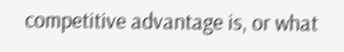competitive advantage is, or what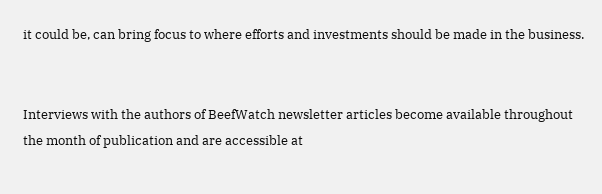it could be, can bring focus to where efforts and investments should be made in the business.


Interviews with the authors of BeefWatch newsletter articles become available throughout the month of publication and are accessible at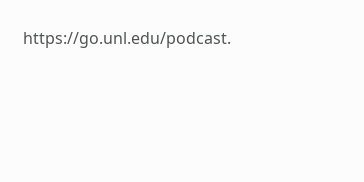https://go.unl.edu/podcast.